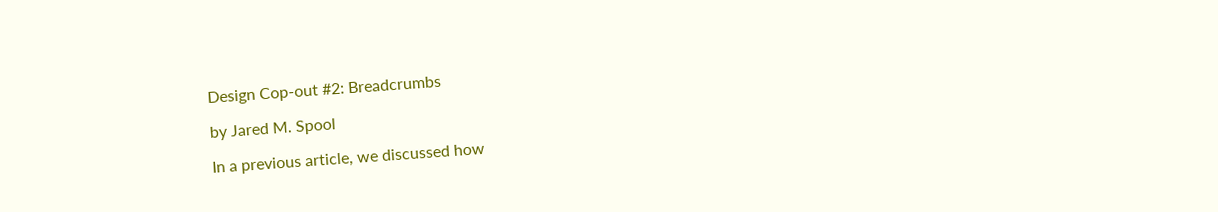Design Cop-out #2: Breadcrumbs

by Jared M. Spool

In a previous article, we discussed how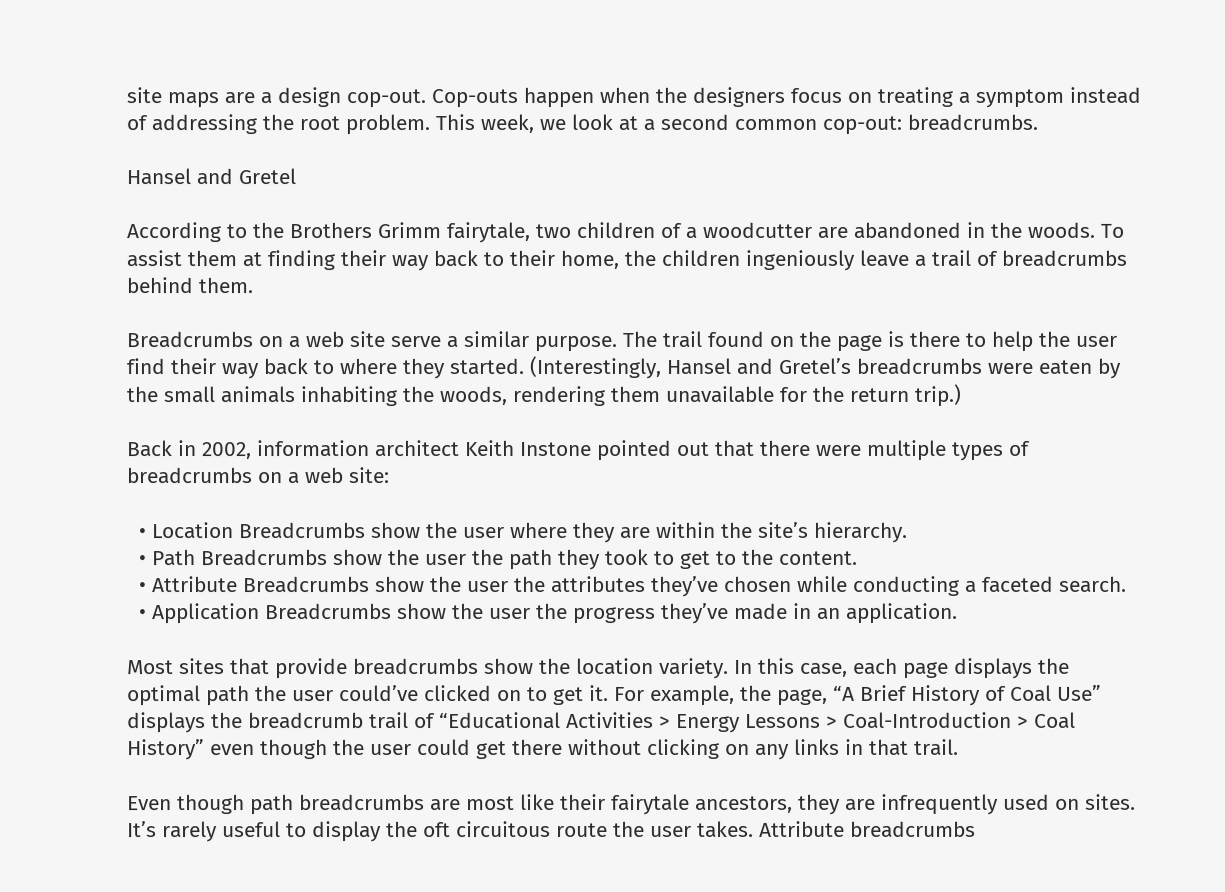site maps are a design cop-out. Cop-outs happen when the designers focus on treating a symptom instead of addressing the root problem. This week, we look at a second common cop-out: breadcrumbs.

Hansel and Gretel

According to the Brothers Grimm fairytale, two children of a woodcutter are abandoned in the woods. To assist them at finding their way back to their home, the children ingeniously leave a trail of breadcrumbs behind them.

Breadcrumbs on a web site serve a similar purpose. The trail found on the page is there to help the user find their way back to where they started. (Interestingly, Hansel and Gretel’s breadcrumbs were eaten by the small animals inhabiting the woods, rendering them unavailable for the return trip.)

Back in 2002, information architect Keith Instone pointed out that there were multiple types of breadcrumbs on a web site:

  • Location Breadcrumbs show the user where they are within the site’s hierarchy.
  • Path Breadcrumbs show the user the path they took to get to the content.
  • Attribute Breadcrumbs show the user the attributes they’ve chosen while conducting a faceted search.
  • Application Breadcrumbs show the user the progress they’ve made in an application.

Most sites that provide breadcrumbs show the location variety. In this case, each page displays the optimal path the user could’ve clicked on to get it. For example, the page, “A Brief History of Coal Use” displays the breadcrumb trail of “Educational Activities > Energy Lessons > Coal-Introduction > Coal History” even though the user could get there without clicking on any links in that trail.

Even though path breadcrumbs are most like their fairytale ancestors, they are infrequently used on sites. It’s rarely useful to display the oft circuitous route the user takes. Attribute breadcrumbs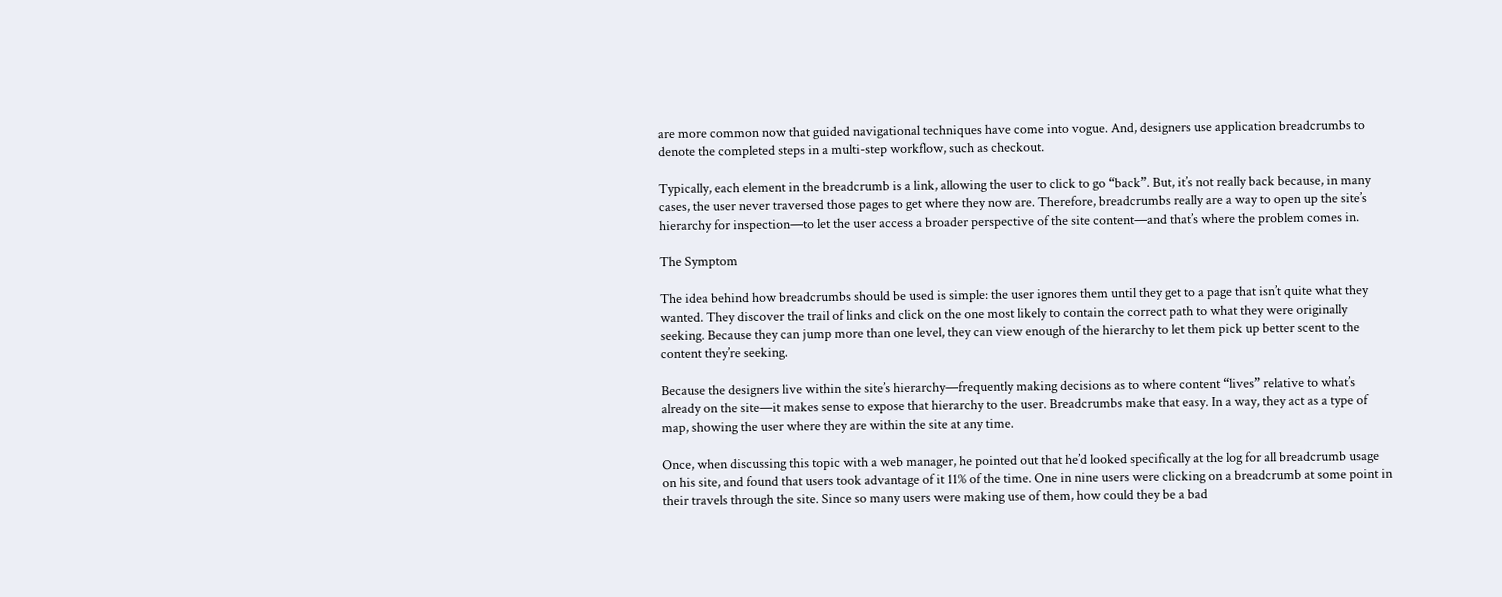are more common now that guided navigational techniques have come into vogue. And, designers use application breadcrumbs to denote the completed steps in a multi-step workflow, such as checkout.

Typically, each element in the breadcrumb is a link, allowing the user to click to go “back”. But, it’s not really back because, in many cases, the user never traversed those pages to get where they now are. Therefore, breadcrumbs really are a way to open up the site’s hierarchy for inspection—to let the user access a broader perspective of the site content—and that’s where the problem comes in.

The Symptom

The idea behind how breadcrumbs should be used is simple: the user ignores them until they get to a page that isn’t quite what they wanted. They discover the trail of links and click on the one most likely to contain the correct path to what they were originally seeking. Because they can jump more than one level, they can view enough of the hierarchy to let them pick up better scent to the content they’re seeking.

Because the designers live within the site’s hierarchy—frequently making decisions as to where content “lives” relative to what’s already on the site—it makes sense to expose that hierarchy to the user. Breadcrumbs make that easy. In a way, they act as a type of map, showing the user where they are within the site at any time.

Once, when discussing this topic with a web manager, he pointed out that he’d looked specifically at the log for all breadcrumb usage on his site, and found that users took advantage of it 11% of the time. One in nine users were clicking on a breadcrumb at some point in their travels through the site. Since so many users were making use of them, how could they be a bad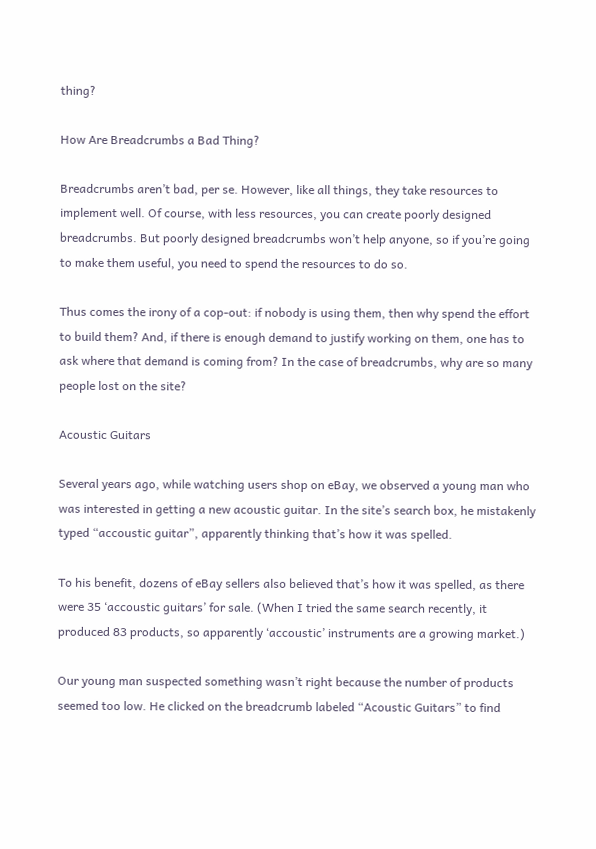thing?

How Are Breadcrumbs a Bad Thing?

Breadcrumbs aren’t bad, per se. However, like all things, they take resources to implement well. Of course, with less resources, you can create poorly designed breadcrumbs. But poorly designed breadcrumbs won’t help anyone, so if you’re going to make them useful, you need to spend the resources to do so.

Thus comes the irony of a cop-out: if nobody is using them, then why spend the effort to build them? And, if there is enough demand to justify working on them, one has to ask where that demand is coming from? In the case of breadcrumbs, why are so many people lost on the site?

Acoustic Guitars

Several years ago, while watching users shop on eBay, we observed a young man who was interested in getting a new acoustic guitar. In the site’s search box, he mistakenly typed “accoustic guitar”, apparently thinking that’s how it was spelled.

To his benefit, dozens of eBay sellers also believed that’s how it was spelled, as there were 35 ‘accoustic guitars’ for sale. (When I tried the same search recently, it produced 83 products, so apparently ‘accoustic’ instruments are a growing market.)

Our young man suspected something wasn’t right because the number of products seemed too low. He clicked on the breadcrumb labeled “Acoustic Guitars” to find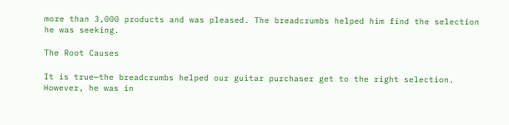more than 3,000 products and was pleased. The breadcrumbs helped him find the selection he was seeking.

The Root Causes

It is true—the breadcrumbs helped our guitar purchaser get to the right selection. However, he was in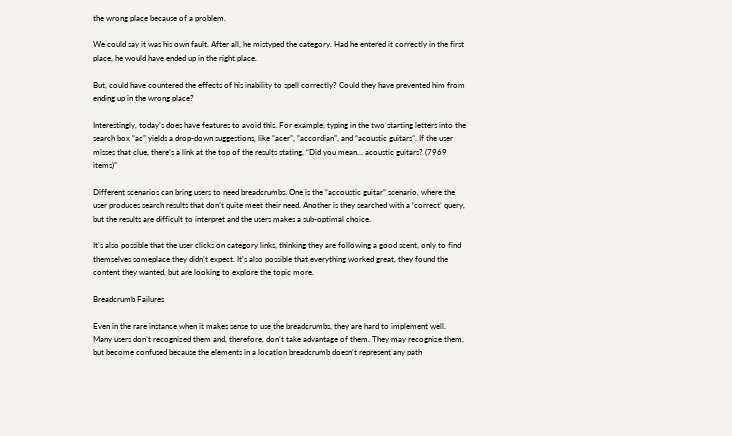the wrong place because of a problem.

We could say it was his own fault. After all, he mistyped the category. Had he entered it correctly in the first place, he would have ended up in the right place.

But, could have countered the effects of his inability to spell correctly? Could they have prevented him from ending up in the wrong place?

Interestingly, today’s does have features to avoid this. For example, typing in the two starting letters into the search box “ac” yields a drop-down suggestions, like “acer”, “accordian”, and “acoustic guitars”. If the user misses that clue, there’s a link at the top of the results stating, “Did you mean… acoustic guitars? (7969 items)”

Different scenarios can bring users to need breadcrumbs. One is the “accoustic guitar” scenario, where the user produces search results that don’t quite meet their need. Another is they searched with a ‘correct’ query, but the results are difficult to interpret and the users makes a sub-optimal choice.

It’s also possible that the user clicks on category links, thinking they are following a good scent, only to find themselves someplace they didn’t expect. It’s also possible that everything worked great, they found the content they wanted, but are looking to explore the topic more.

Breadcrumb Failures

Even in the rare instance when it makes sense to use the breadcrumbs, they are hard to implement well. Many users don’t recognized them and, therefore, don’t take advantage of them. They may recognize them, but become confused because the elements in a location breadcrumb doesn’t represent any path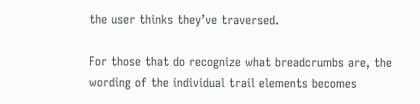the user thinks they’ve traversed.

For those that do recognize what breadcrumbs are, the wording of the individual trail elements becomes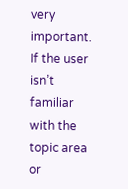very important. If the user isn’t familiar with the topic area or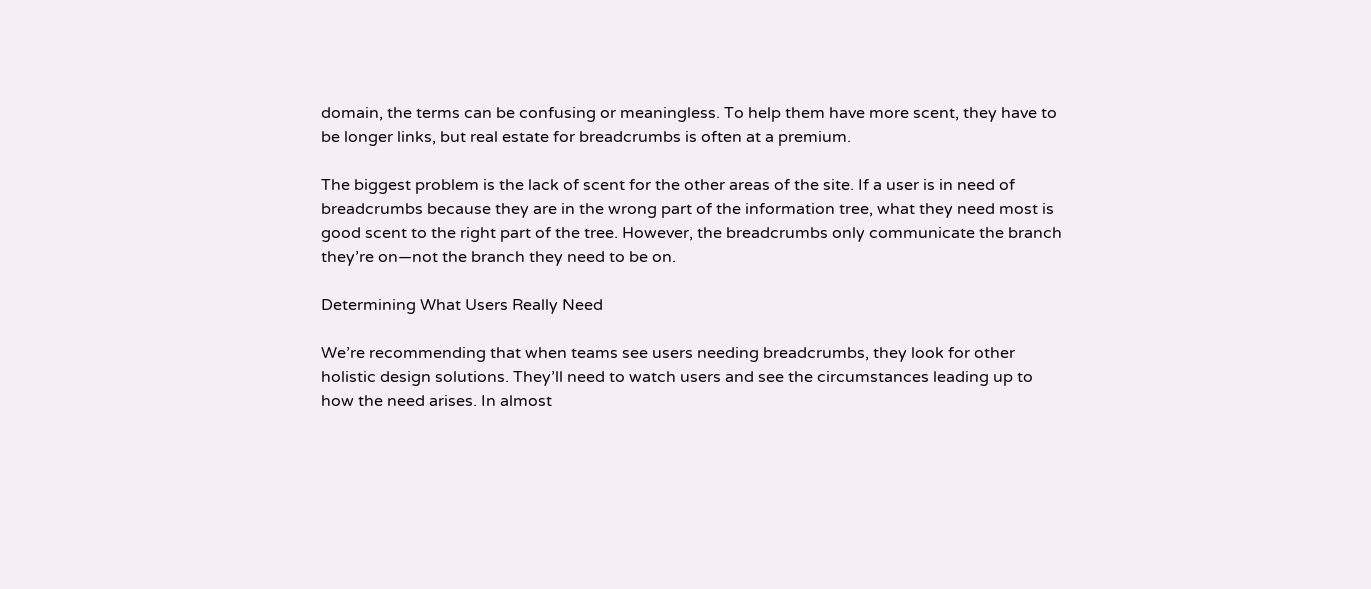domain, the terms can be confusing or meaningless. To help them have more scent, they have to be longer links, but real estate for breadcrumbs is often at a premium.

The biggest problem is the lack of scent for the other areas of the site. If a user is in need of breadcrumbs because they are in the wrong part of the information tree, what they need most is good scent to the right part of the tree. However, the breadcrumbs only communicate the branch they’re on—not the branch they need to be on.

Determining What Users Really Need

We’re recommending that when teams see users needing breadcrumbs, they look for other holistic design solutions. They’ll need to watch users and see the circumstances leading up to how the need arises. In almost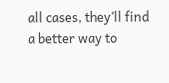all cases, they’ll find a better way to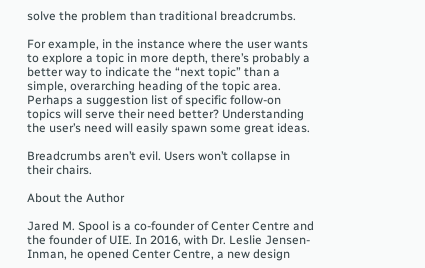solve the problem than traditional breadcrumbs.

For example, in the instance where the user wants to explore a topic in more depth, there’s probably a better way to indicate the “next topic” than a simple, overarching heading of the topic area. Perhaps a suggestion list of specific follow-on topics will serve their need better? Understanding the user’s need will easily spawn some great ideas.

Breadcrumbs aren’t evil. Users won’t collapse in their chairs.

About the Author

Jared M. Spool is a co-founder of Center Centre and the founder of UIE. In 2016, with Dr. Leslie Jensen-Inman, he opened Center Centre, a new design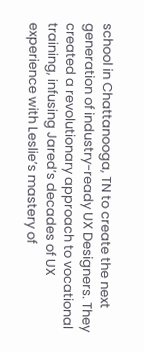school in Chattanooga, TN to create the next generation of industry-ready UX Designers. They created a revolutionary approach to vocational training, infusing Jared’s decades of UX experience with Leslie’s mastery of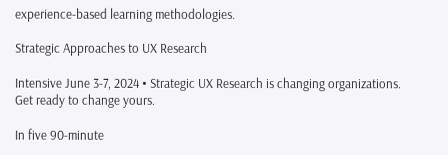experience-based learning methodologies.

Strategic Approaches to UX Research

Intensive June 3-7, 2024 • Strategic UX Research is changing organizations. Get ready to change yours.

In five 90-minute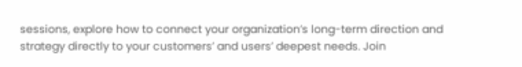sessions, explore how to connect your organization’s long-term direction and strategy directly to your customers’ and users’ deepest needs. Join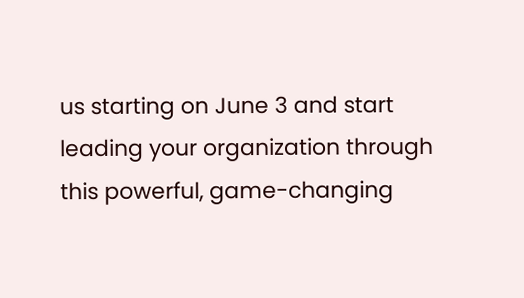us starting on June 3 and start leading your organization through this powerful, game-changing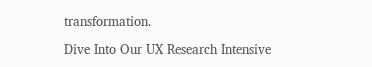transformation.

Dive Into Our UX Research Intensive